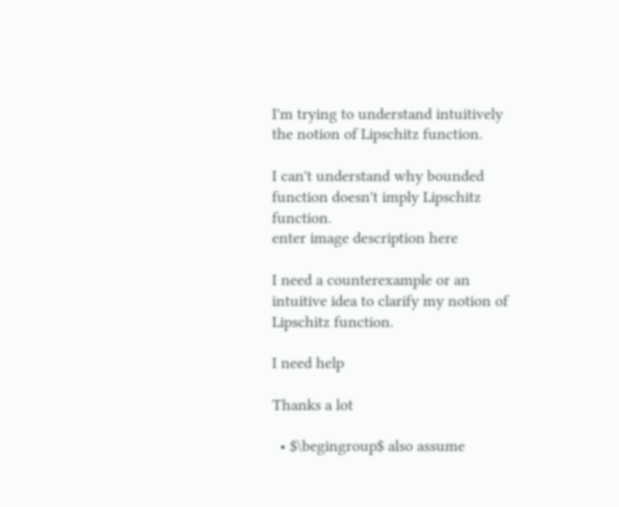I'm trying to understand intuitively the notion of Lipschitz function.

I can't understand why bounded function doesn't imply Lipschitz function.
enter image description here

I need a counterexample or an intuitive idea to clarify my notion of Lipschitz function.

I need help

Thanks a lot

  • $\begingroup$ also assume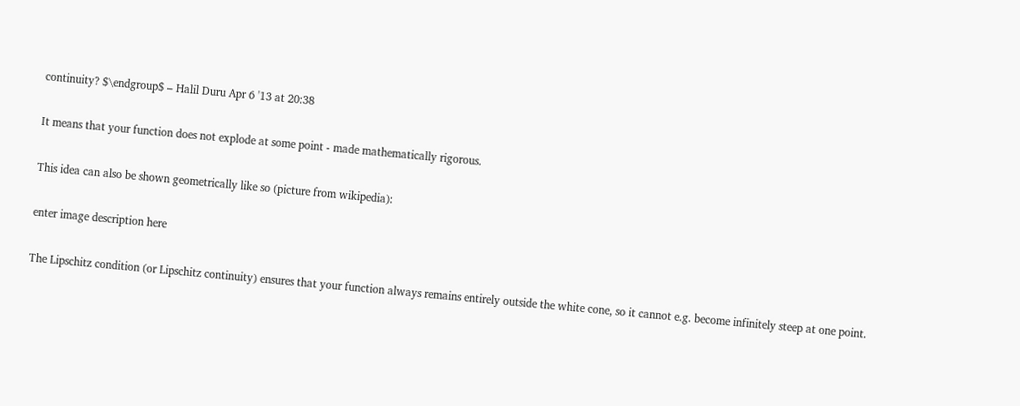continuity? $\endgroup$ – Halil Duru Apr 6 '13 at 20:38

It means that your function does not explode at some point - made mathematically rigorous.

This idea can also be shown geometrically like so (picture from wikipedia):

enter image description here

The Lipschitz condition (or Lipschitz continuity) ensures that your function always remains entirely outside the white cone, so it cannot e.g. become infinitely steep at one point.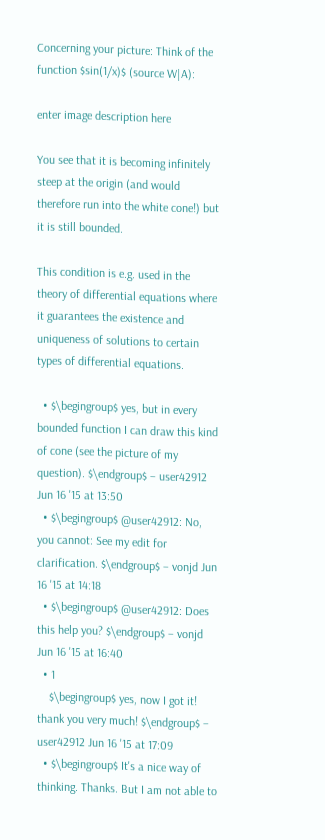Concerning your picture: Think of the function $sin(1/x)$ (source W|A):

enter image description here

You see that it is becoming infinitely steep at the origin (and would therefore run into the white cone!) but it is still bounded.

This condition is e.g. used in the theory of differential equations where it guarantees the existence and uniqueness of solutions to certain types of differential equations.

  • $\begingroup$ yes, but in every bounded function I can draw this kind of cone (see the picture of my question). $\endgroup$ – user42912 Jun 16 '15 at 13:50
  • $\begingroup$ @user42912: No, you cannot: See my edit for clarification. $\endgroup$ – vonjd Jun 16 '15 at 14:18
  • $\begingroup$ @user42912: Does this help you? $\endgroup$ – vonjd Jun 16 '15 at 16:40
  • 1
    $\begingroup$ yes, now I got it! thank you very much! $\endgroup$ – user42912 Jun 16 '15 at 17:09
  • $\begingroup$ It's a nice way of thinking. Thanks. But I am not able to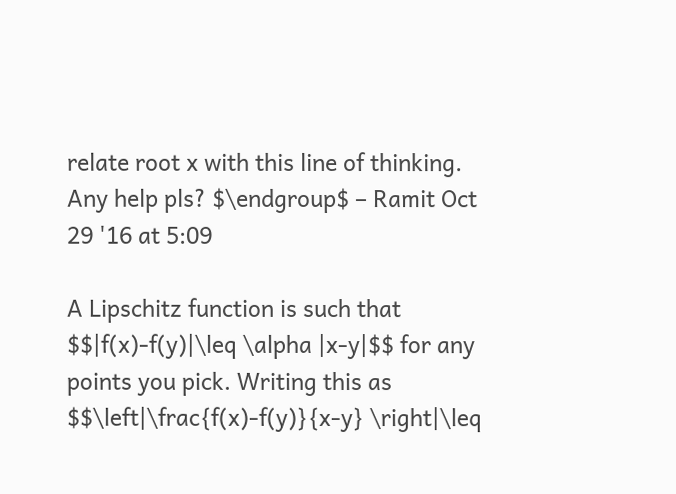relate root x with this line of thinking. Any help pls? $\endgroup$ – Ramit Oct 29 '16 at 5:09

A Lipschitz function is such that $$|f(x)-f(y)|\leq \alpha |x-y|$$ for any points you pick. Writing this as $$\left|\frac{f(x)-f(y)}{x-y} \right|\leq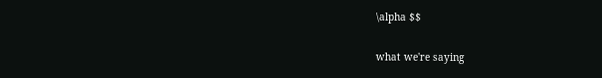\alpha $$

what we're saying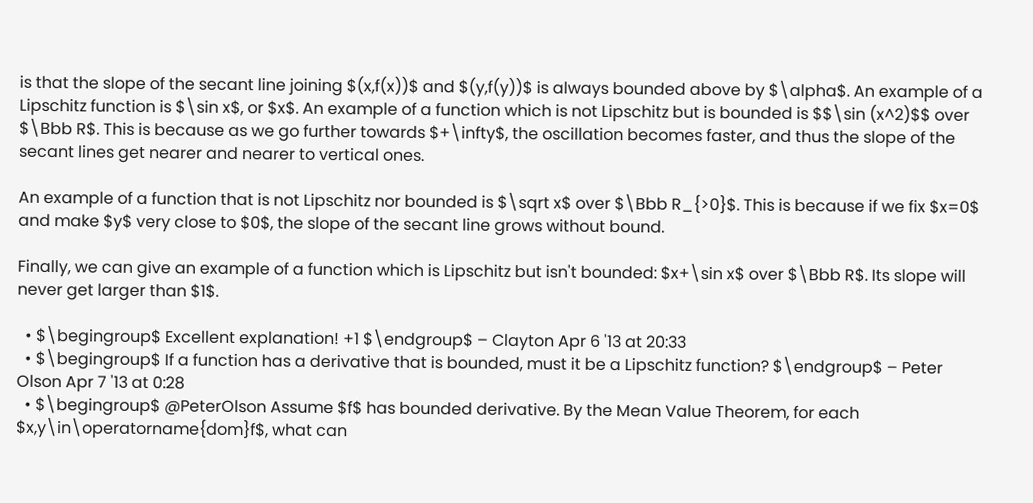is that the slope of the secant line joining $(x,f(x))$ and $(y,f(y))$ is always bounded above by $\alpha$. An example of a Lipschitz function is $\sin x$, or $x$. An example of a function which is not Lipschitz but is bounded is $$\sin (x^2)$$ over $\Bbb R$. This is because as we go further towards $+\infty$, the oscillation becomes faster, and thus the slope of the secant lines get nearer and nearer to vertical ones.

An example of a function that is not Lipschitz nor bounded is $\sqrt x$ over $\Bbb R_{>0}$. This is because if we fix $x=0$ and make $y$ very close to $0$, the slope of the secant line grows without bound.

Finally, we can give an example of a function which is Lipschitz but isn't bounded: $x+\sin x$ over $\Bbb R$. Its slope will never get larger than $1$.

  • $\begingroup$ Excellent explanation! +1 $\endgroup$ – Clayton Apr 6 '13 at 20:33
  • $\begingroup$ If a function has a derivative that is bounded, must it be a Lipschitz function? $\endgroup$ – Peter Olson Apr 7 '13 at 0:28
  • $\begingroup$ @PeterOlson Assume $f$ has bounded derivative. By the Mean Value Theorem, for each $x,y\in\operatorname{dom}f$, what can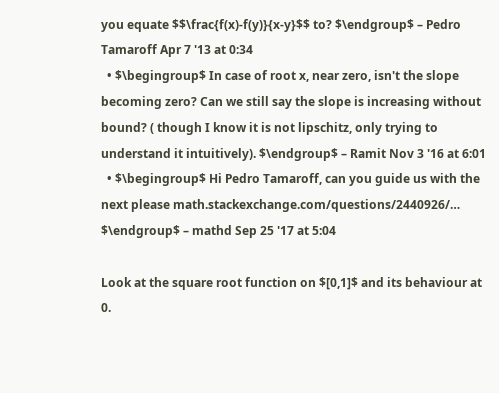you equate $$\frac{f(x)-f(y)}{x-y}$$ to? $\endgroup$ – Pedro Tamaroff Apr 7 '13 at 0:34
  • $\begingroup$ In case of root x, near zero, isn't the slope becoming zero? Can we still say the slope is increasing without bound? ( though I know it is not lipschitz, only trying to understand it intuitively). $\endgroup$ – Ramit Nov 3 '16 at 6:01
  • $\begingroup$ Hi Pedro Tamaroff, can you guide us with the next please math.stackexchange.com/questions/2440926/… $\endgroup$ – mathd Sep 25 '17 at 5:04

Look at the square root function on $[0,1]$ and its behaviour at 0.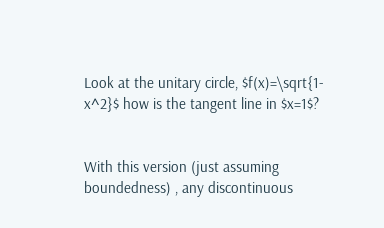Look at the unitary circle, $f(x)=\sqrt{1-x^2}$ how is the tangent line in $x=1$?


With this version (just assuming boundedness) , any discontinuous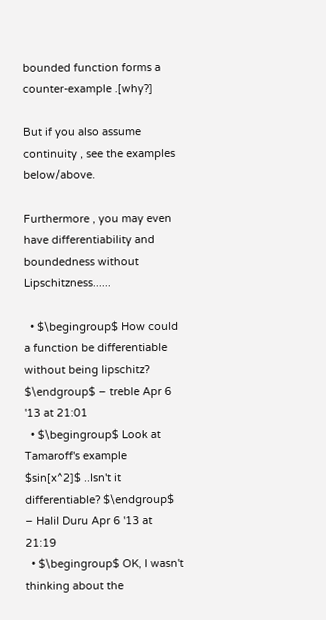bounded function forms a counter-example .[why?]

But if you also assume continuity , see the examples below/above.

Furthermore , you may even have differentiability and boundedness without Lipschitzness......

  • $\begingroup$ How could a function be differentiable without being lipschitz? $\endgroup$ – treble Apr 6 '13 at 21:01
  • $\begingroup$ Look at Tamaroff's example $sin[x^2]$ ..Isn't it differentiable? $\endgroup$ – Halil Duru Apr 6 '13 at 21:19
  • $\begingroup$ OK, I wasn't thinking about the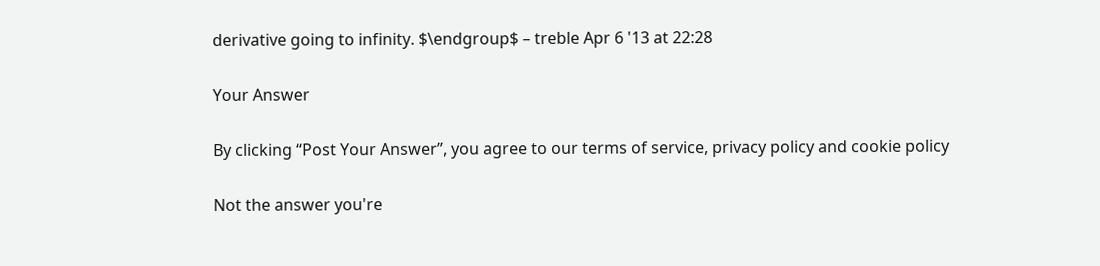derivative going to infinity. $\endgroup$ – treble Apr 6 '13 at 22:28

Your Answer

By clicking “Post Your Answer”, you agree to our terms of service, privacy policy and cookie policy

Not the answer you're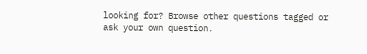looking for? Browse other questions tagged or ask your own question.